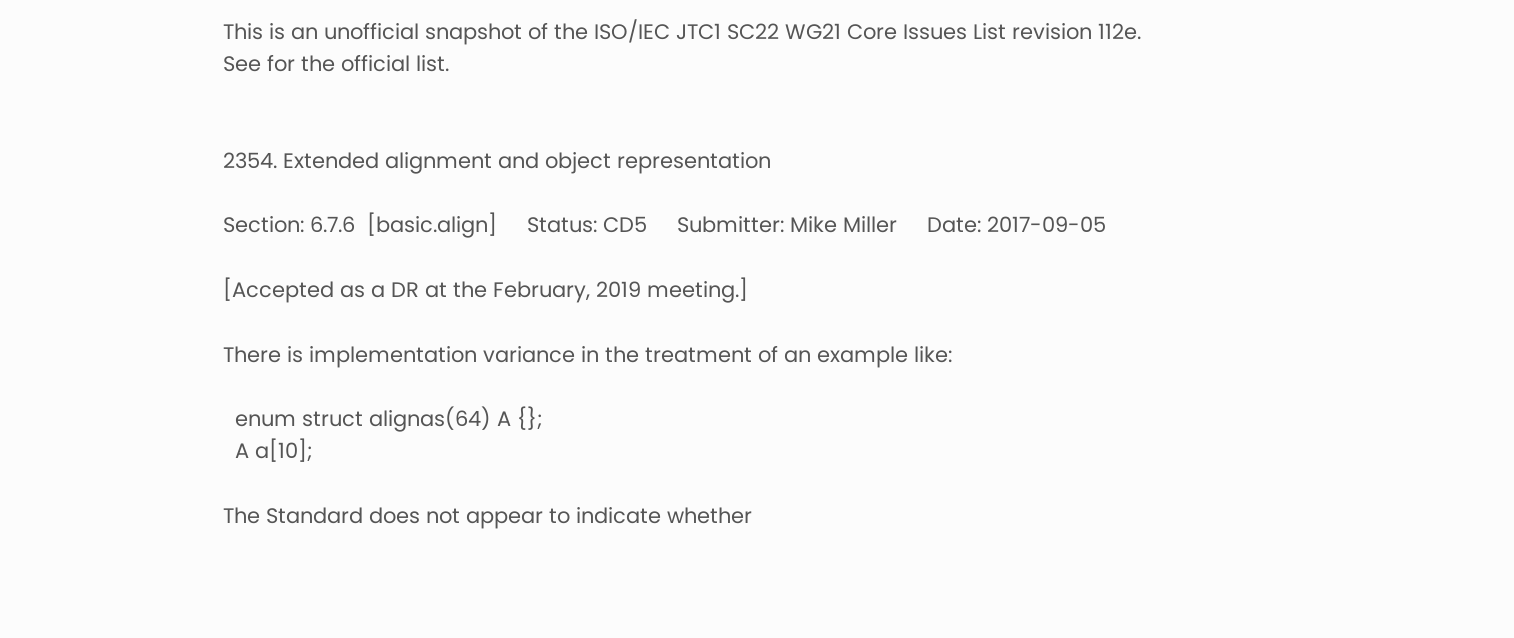This is an unofficial snapshot of the ISO/IEC JTC1 SC22 WG21 Core Issues List revision 112e. See for the official list.


2354. Extended alignment and object representation

Section: 6.7.6  [basic.align]     Status: CD5     Submitter: Mike Miller     Date: 2017-09-05

[Accepted as a DR at the February, 2019 meeting.]

There is implementation variance in the treatment of an example like:

  enum struct alignas(64) A {};
  A a[10];

The Standard does not appear to indicate whether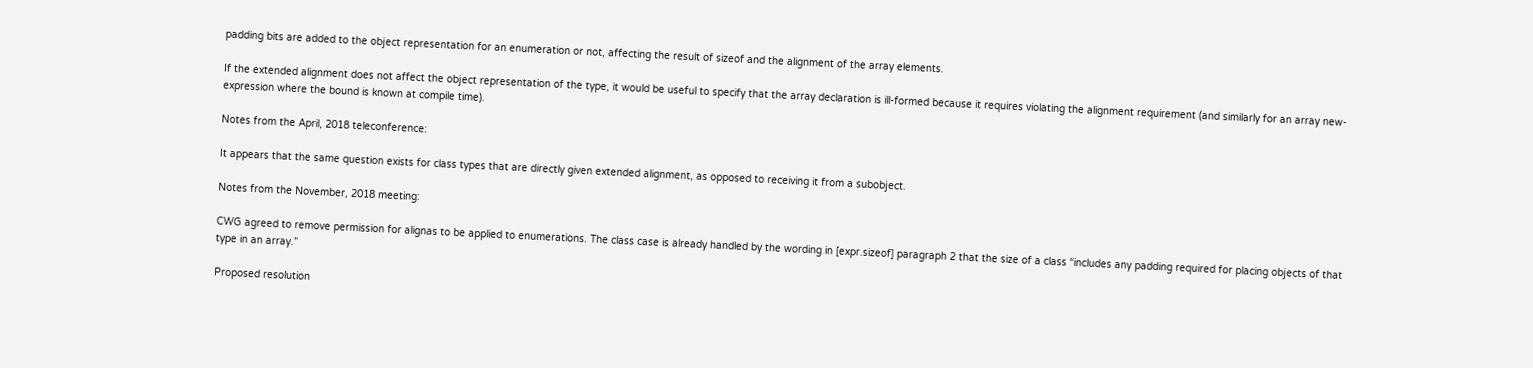padding bits are added to the object representation for an enumeration or not, affecting the result of sizeof and the alignment of the array elements.

If the extended alignment does not affect the object representation of the type, it would be useful to specify that the array declaration is ill-formed because it requires violating the alignment requirement (and similarly for an array new-expression where the bound is known at compile time).

Notes from the April, 2018 teleconference:

It appears that the same question exists for class types that are directly given extended alignment, as opposed to receiving it from a subobject.

Notes from the November, 2018 meeting:

CWG agreed to remove permission for alignas to be applied to enumerations. The class case is already handled by the wording in [expr.sizeof] paragraph 2 that the size of a class “includes any padding required for placing objects of that type in an array.”

Proposed resolution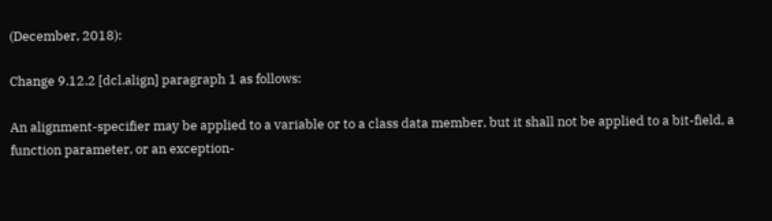(December, 2018):

Change 9.12.2 [dcl.align] paragraph 1 as follows:

An alignment-specifier may be applied to a variable or to a class data member, but it shall not be applied to a bit-field, a function parameter, or an exception-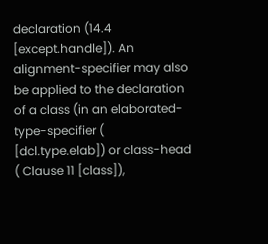declaration (14.4 [except.handle]). An alignment-specifier may also be applied to the declaration of a class (in an elaborated-type-specifier ( [dcl.type.elab]) or class-head ( Clause 11 [class]),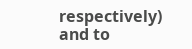respectively) and to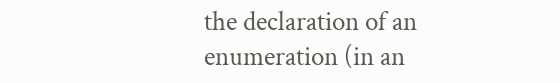the declaration of an enumeration (in an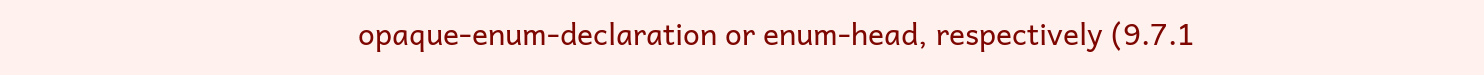opaque-enum-declaration or enum-head, respectively (9.7.1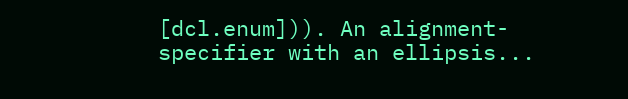[dcl.enum])). An alignment-specifier with an ellipsis...